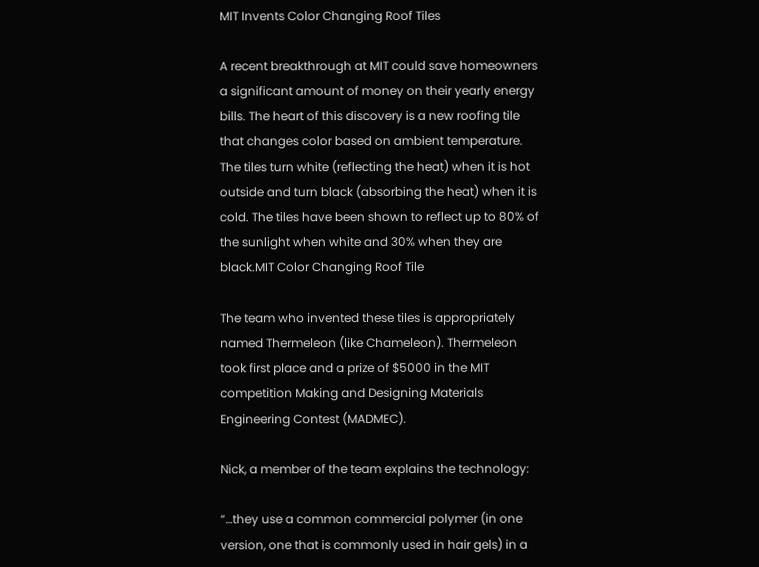MIT Invents Color Changing Roof Tiles

A recent breakthrough at MIT could save homeowners a significant amount of money on their yearly energy bills. The heart of this discovery is a new roofing tile that changes color based on ambient temperature. The tiles turn white (reflecting the heat) when it is hot outside and turn black (absorbing the heat) when it is cold. The tiles have been shown to reflect up to 80% of the sunlight when white and 30% when they are black.MIT Color Changing Roof Tile

The team who invented these tiles is appropriately named Thermeleon (like Chameleon). Thermeleon took first place and a prize of $5000 in the MIT competition Making and Designing Materials Engineering Contest (MADMEC).

Nick, a member of the team explains the technology:

“…they use a common commercial polymer (in one version, one that is commonly used in hair gels) in a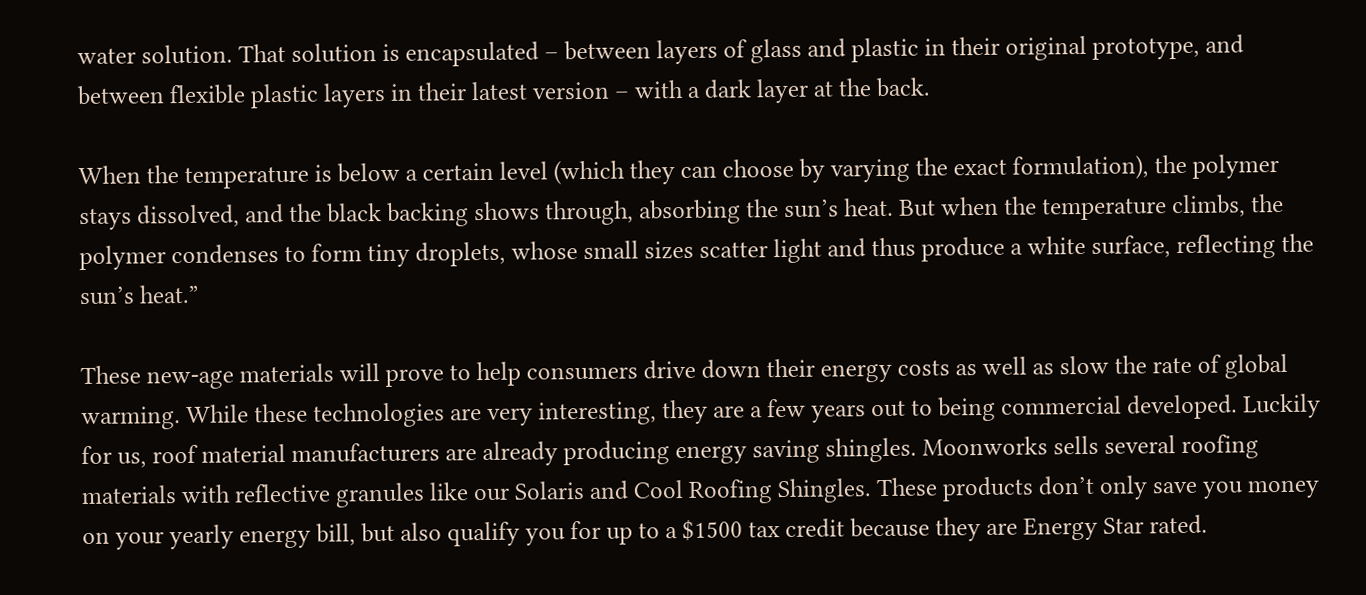water solution. That solution is encapsulated – between layers of glass and plastic in their original prototype, and between flexible plastic layers in their latest version – with a dark layer at the back.

When the temperature is below a certain level (which they can choose by varying the exact formulation), the polymer stays dissolved, and the black backing shows through, absorbing the sun’s heat. But when the temperature climbs, the polymer condenses to form tiny droplets, whose small sizes scatter light and thus produce a white surface, reflecting the sun’s heat.”

These new-age materials will prove to help consumers drive down their energy costs as well as slow the rate of global warming. While these technologies are very interesting, they are a few years out to being commercial developed. Luckily for us, roof material manufacturers are already producing energy saving shingles. Moonworks sells several roofing materials with reflective granules like our Solaris and Cool Roofing Shingles. These products don’t only save you money on your yearly energy bill, but also qualify you for up to a $1500 tax credit because they are Energy Star rated.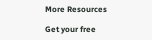More Resources

Get your free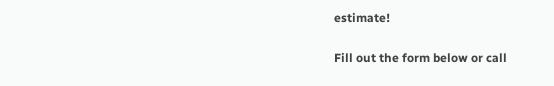estimate!

Fill out the form below or call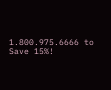1.800.975.6666 to Save 15%!